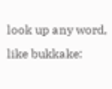look up any word, like bukkake: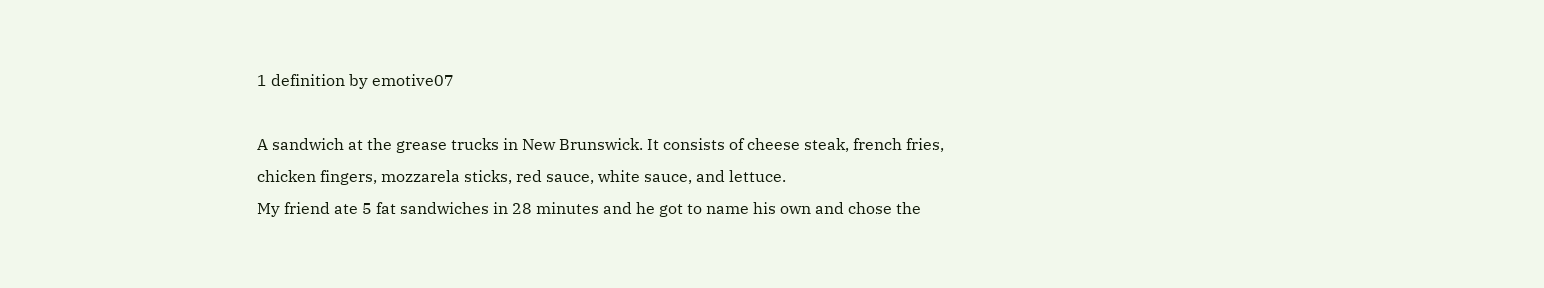1 definition by emotive07

A sandwich at the grease trucks in New Brunswick. It consists of cheese steak, french fries, chicken fingers, mozzarela sticks, red sauce, white sauce, and lettuce.
My friend ate 5 fat sandwiches in 28 minutes and he got to name his own and chose the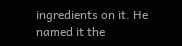ingredients on it. He named it the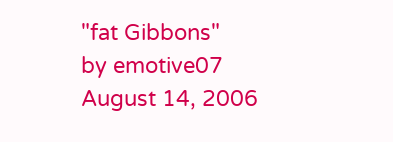"fat Gibbons"
by emotive07 August 14, 2006